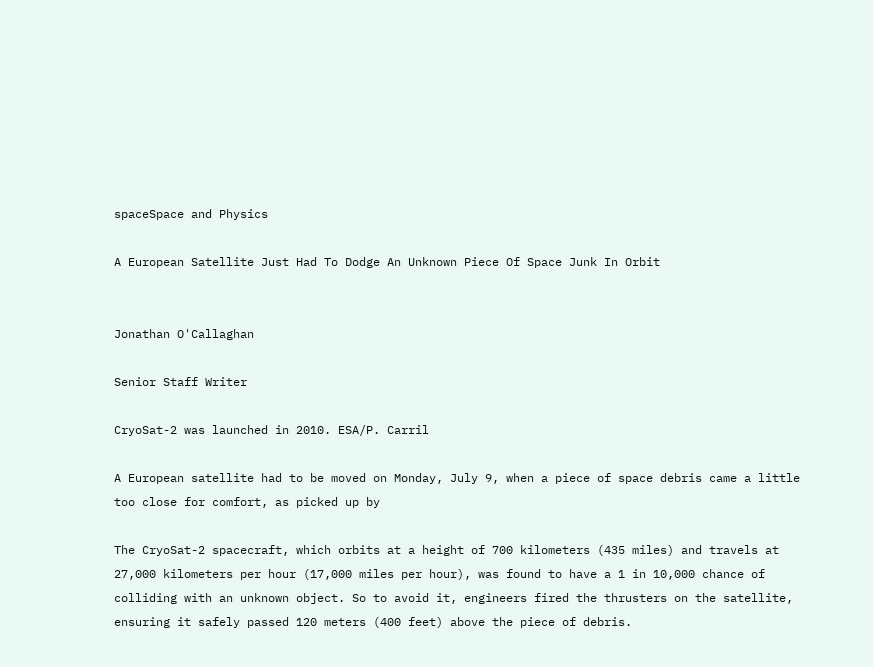spaceSpace and Physics

A European Satellite Just Had To Dodge An Unknown Piece Of Space Junk In Orbit


Jonathan O'Callaghan

Senior Staff Writer

CryoSat-2 was launched in 2010. ESA/P. Carril

A European satellite had to be moved on Monday, July 9, when a piece of space debris came a little too close for comfort, as picked up by

The CryoSat-2 spacecraft, which orbits at a height of 700 kilometers (435 miles) and travels at 27,000 kilometers per hour (17,000 miles per hour), was found to have a 1 in 10,000 chance of colliding with an unknown object. So to avoid it, engineers fired the thrusters on the satellite, ensuring it safely passed 120 meters (400 feet) above the piece of debris.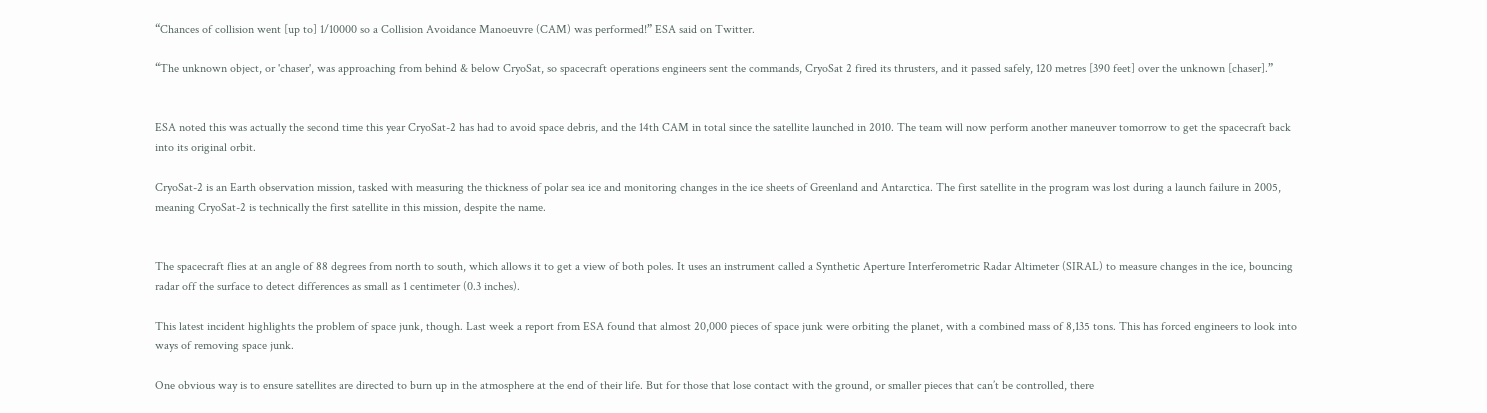“Chances of collision went [up to] 1/10000 so a Collision Avoidance Manoeuvre (CAM) was performed!” ESA said on Twitter.

“The unknown object, or 'chaser', was approaching from behind & below CryoSat, so spacecraft operations engineers sent the commands, CryoSat 2 fired its thrusters, and it passed safely, 120 metres [390 feet] over the unknown [chaser].”


ESA noted this was actually the second time this year CryoSat-2 has had to avoid space debris, and the 14th CAM in total since the satellite launched in 2010. The team will now perform another maneuver tomorrow to get the spacecraft back into its original orbit.

CryoSat-2 is an Earth observation mission, tasked with measuring the thickness of polar sea ice and monitoring changes in the ice sheets of Greenland and Antarctica. The first satellite in the program was lost during a launch failure in 2005, meaning CryoSat-2 is technically the first satellite in this mission, despite the name.


The spacecraft flies at an angle of 88 degrees from north to south, which allows it to get a view of both poles. It uses an instrument called a Synthetic Aperture Interferometric Radar Altimeter (SIRAL) to measure changes in the ice, bouncing radar off the surface to detect differences as small as 1 centimeter (0.3 inches).

This latest incident highlights the problem of space junk, though. Last week a report from ESA found that almost 20,000 pieces of space junk were orbiting the planet, with a combined mass of 8,135 tons. This has forced engineers to look into ways of removing space junk.

One obvious way is to ensure satellites are directed to burn up in the atmosphere at the end of their life. But for those that lose contact with the ground, or smaller pieces that can’t be controlled, there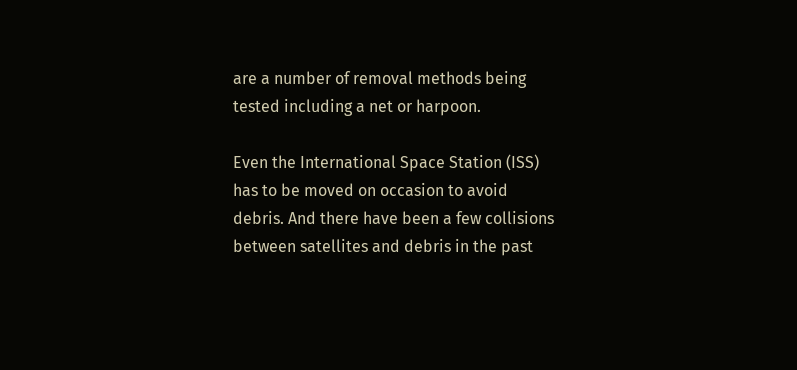are a number of removal methods being tested including a net or harpoon.

Even the International Space Station (ISS) has to be moved on occasion to avoid debris. And there have been a few collisions between satellites and debris in the past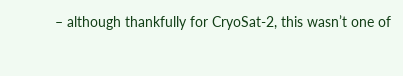– although thankfully for CryoSat-2, this wasn’t one of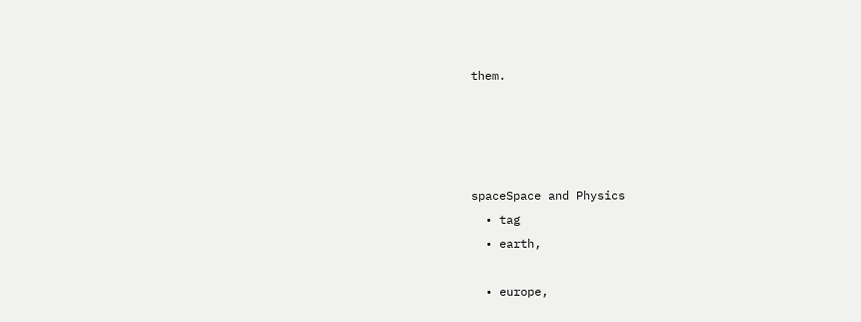them.




spaceSpace and Physics
  • tag
  • earth,

  • europe,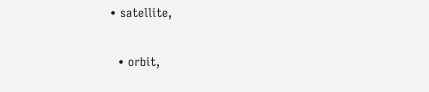• satellite,

  • orbit,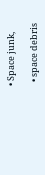• Space junk,

  • space debris